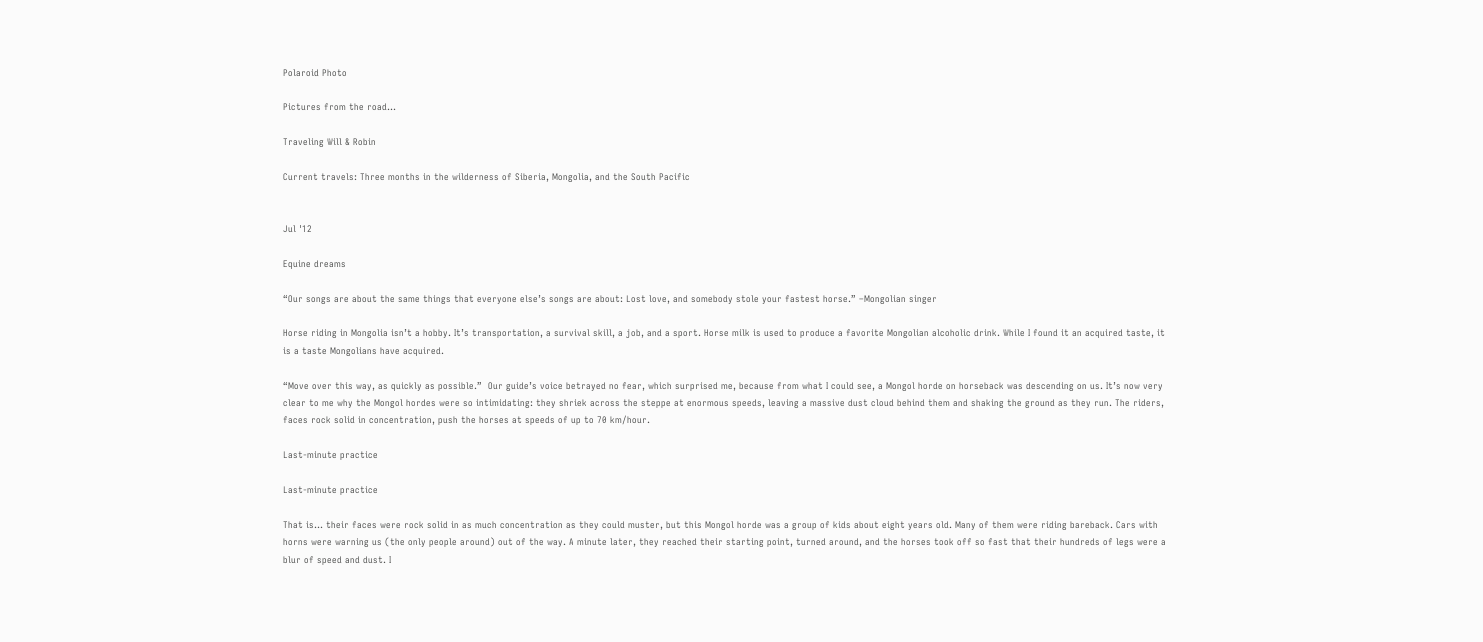Polaroid Photo

Pictures from the road...

Traveling Will & Robin

Current travels: Three months in the wilderness of Siberia, Mongolia, and the South Pacific


Jul '12

Equine dreams

“Our songs are about the same things that everyone else’s songs are about: Lost love, and somebody stole your fastest horse.” –Mongolian singer

Horse riding in Mongolia isn’t a hobby. It’s transportation, a survival skill, a job, and a sport. Horse milk is used to produce a favorite Mongolian alcoholic drink. While I found it an acquired taste, it is a taste Mongolians have acquired.

“Move over this way, as quickly as possible.”  Our guide’s voice betrayed no fear, which surprised me, because from what I could see, a Mongol horde on horseback was descending on us. It’s now very clear to me why the Mongol hordes were so intimidating: they shriek across the steppe at enormous speeds, leaving a massive dust cloud behind them and shaking the ground as they run. The riders, faces rock solid in concentration, push the horses at speeds of up to 70 km/hour.

Last-minute practice

Last-minute practice

That is… their faces were rock solid in as much concentration as they could muster, but this Mongol horde was a group of kids about eight years old. Many of them were riding bareback. Cars with horns were warning us (the only people around) out of the way. A minute later, they reached their starting point, turned around, and the horses took off so fast that their hundreds of legs were a blur of speed and dust. I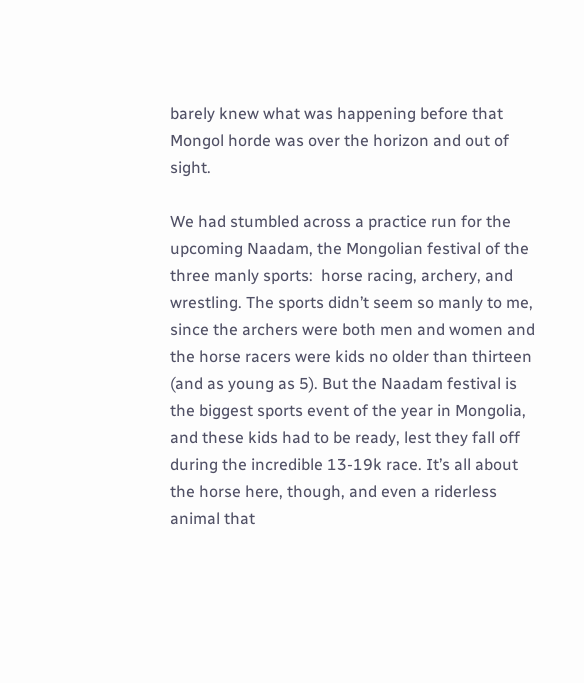barely knew what was happening before that Mongol horde was over the horizon and out of sight.

We had stumbled across a practice run for the upcoming Naadam, the Mongolian festival of the three manly sports:  horse racing, archery, and wrestling. The sports didn’t seem so manly to me, since the archers were both men and women and the horse racers were kids no older than thirteen (and as young as 5). But the Naadam festival is the biggest sports event of the year in Mongolia, and these kids had to be ready, lest they fall off during the incredible 13-19k race. It’s all about the horse here, though, and even a riderless animal that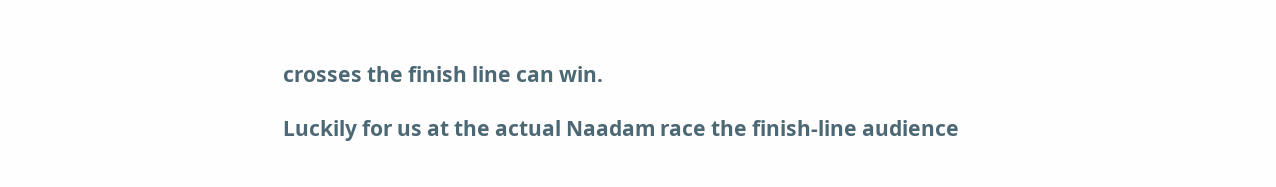crosses the finish line can win.

Luckily for us at the actual Naadam race the finish-line audience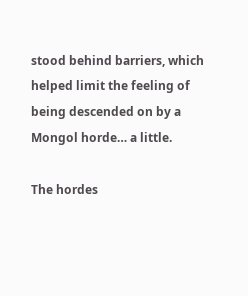stood behind barriers, which helped limit the feeling of being descended on by a Mongol horde… a little.

The hordes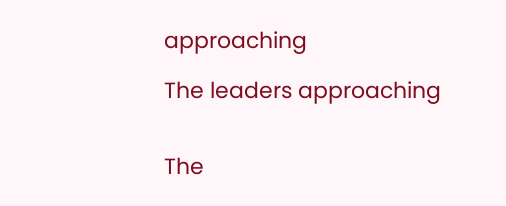approaching

The leaders approaching


The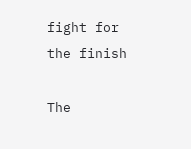fight for the finish

The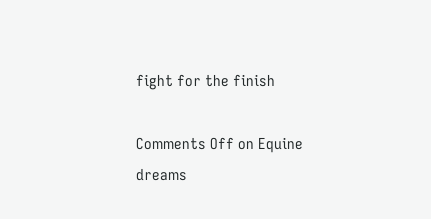fight for the finish

Comments Off on Equine dreams